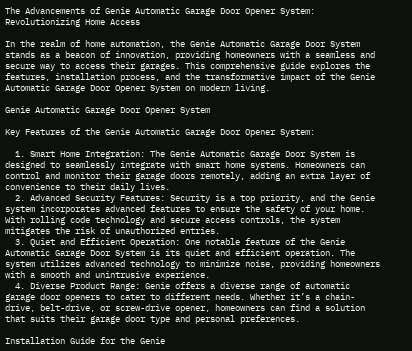The Advancements of Genie Automatic Garage Door Opener System: Revolutionizing Home Access

In the realm of home automation, the Genie Automatic Garage Door System stands as a beacon of innovation, providing homeowners with a seamless and secure way to access their garages. This comprehensive guide explores the features, installation process, and the transformative impact of the Genie Automatic Garage Door Opener System on modern living.

Genie Automatic Garage Door Opener System

Key Features of the Genie Automatic Garage Door Opener System:

  1. Smart Home Integration: The Genie Automatic Garage Door System is designed to seamlessly integrate with smart home systems. Homeowners can control and monitor their garage doors remotely, adding an extra layer of convenience to their daily lives.
  2. Advanced Security Features: Security is a top priority, and the Genie system incorporates advanced features to ensure the safety of your home. With rolling code technology and secure access controls, the system mitigates the risk of unauthorized entries.
  3. Quiet and Efficient Operation: One notable feature of the Genie Automatic Garage Door System is its quiet and efficient operation. The system utilizes advanced technology to minimize noise, providing homeowners with a smooth and unintrusive experience.
  4. Diverse Product Range: Genie offers a diverse range of automatic garage door openers to cater to different needs. Whether it’s a chain-drive, belt-drive, or screw-drive opener, homeowners can find a solution that suits their garage door type and personal preferences.

Installation Guide for the Genie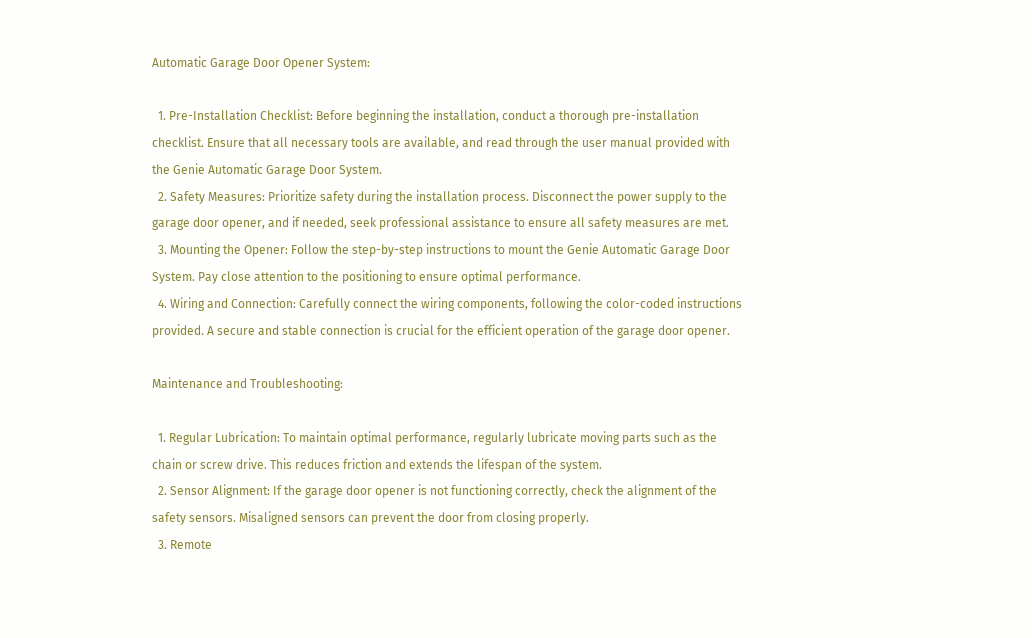Automatic Garage Door Opener System:

  1. Pre-Installation Checklist: Before beginning the installation, conduct a thorough pre-installation checklist. Ensure that all necessary tools are available, and read through the user manual provided with the Genie Automatic Garage Door System.
  2. Safety Measures: Prioritize safety during the installation process. Disconnect the power supply to the garage door opener, and if needed, seek professional assistance to ensure all safety measures are met.
  3. Mounting the Opener: Follow the step-by-step instructions to mount the Genie Automatic Garage Door System. Pay close attention to the positioning to ensure optimal performance.
  4. Wiring and Connection: Carefully connect the wiring components, following the color-coded instructions provided. A secure and stable connection is crucial for the efficient operation of the garage door opener.

Maintenance and Troubleshooting:

  1. Regular Lubrication: To maintain optimal performance, regularly lubricate moving parts such as the chain or screw drive. This reduces friction and extends the lifespan of the system.
  2. Sensor Alignment: If the garage door opener is not functioning correctly, check the alignment of the safety sensors. Misaligned sensors can prevent the door from closing properly.
  3. Remote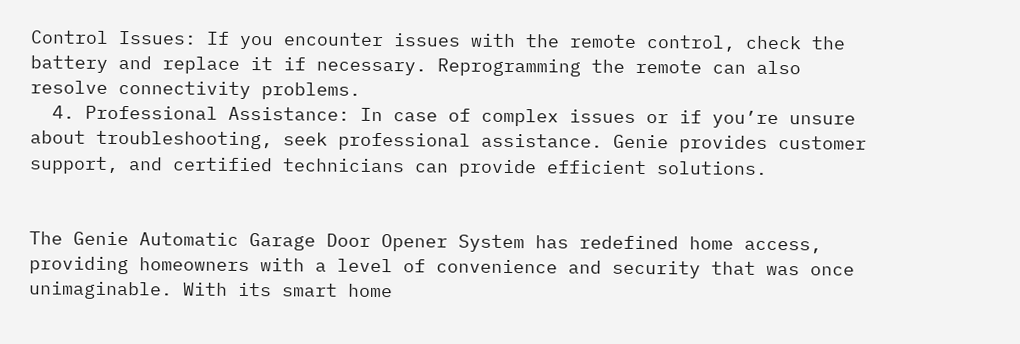Control Issues: If you encounter issues with the remote control, check the battery and replace it if necessary. Reprogramming the remote can also resolve connectivity problems.
  4. Professional Assistance: In case of complex issues or if you’re unsure about troubleshooting, seek professional assistance. Genie provides customer support, and certified technicians can provide efficient solutions.


The Genie Automatic Garage Door Opener System has redefined home access, providing homeowners with a level of convenience and security that was once unimaginable. With its smart home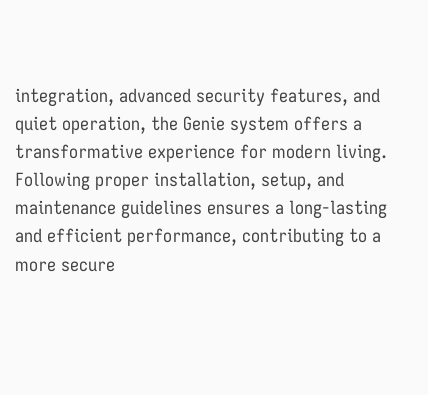integration, advanced security features, and quiet operation, the Genie system offers a transformative experience for modern living. Following proper installation, setup, and maintenance guidelines ensures a long-lasting and efficient performance, contributing to a more secure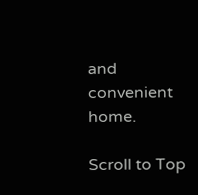and convenient home.

Scroll to Top